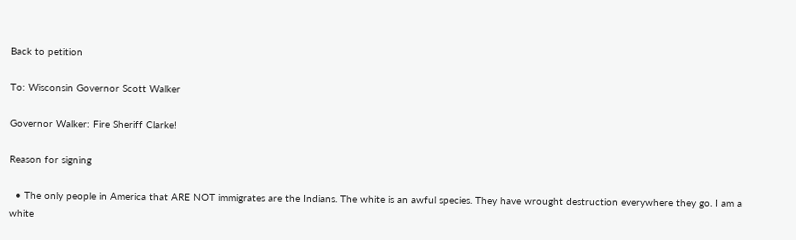Back to petition

To: Wisconsin Governor Scott Walker

Governor Walker: Fire Sheriff Clarke!

Reason for signing

  • The only people in America that ARE NOT immigrates are the Indians. The white is an awful species. They have wrought destruction everywhere they go. I am a white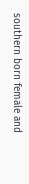southern born female and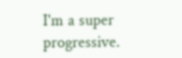I'm a super progressive.